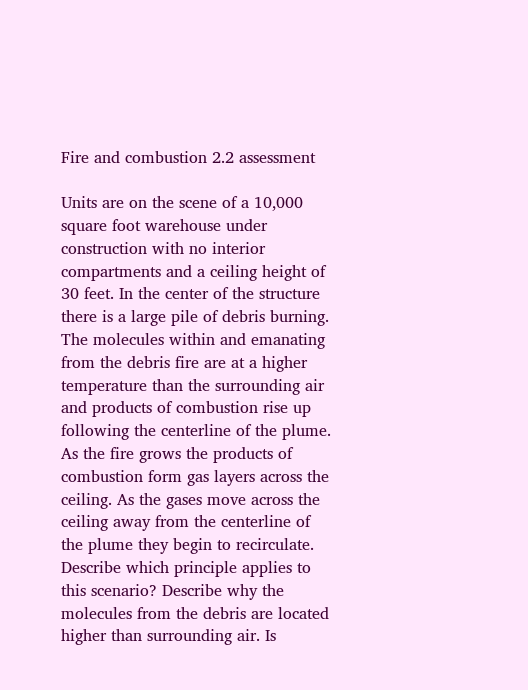Fire and combustion 2.2 assessment

Units are on the scene of a 10,000 square foot warehouse under construction with no interior compartments and a ceiling height of 30 feet. In the center of the structure there is a large pile of debris burning. The molecules within and emanating from the debris fire are at a higher temperature than the surrounding air and products of combustion rise up following the centerline of the plume. As the fire grows the products of combustion form gas layers across the ceiling. As the gases move across the ceiling away from the centerline of the plume they begin to recirculate. Describe which principle applies to this scenario? Describe why the molecules from the debris are located higher than surrounding air. Is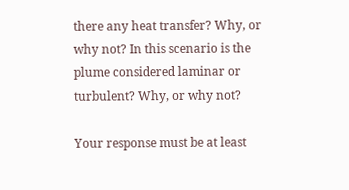there any heat transfer? Why, or why not? In this scenario is the plume considered laminar or turbulent? Why, or why not?

Your response must be at least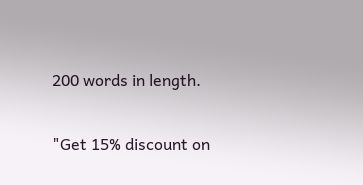200 words in length.

"Get 15% discount on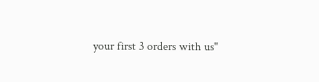your first 3 orders with us"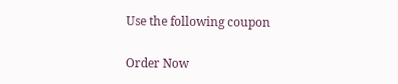Use the following coupon

Order Now